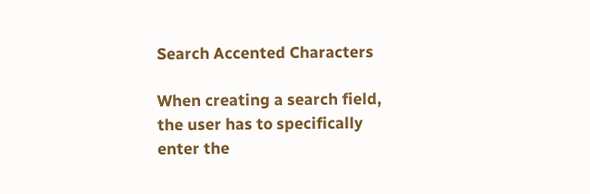Search Accented Characters

When creating a search field, the user has to specifically enter the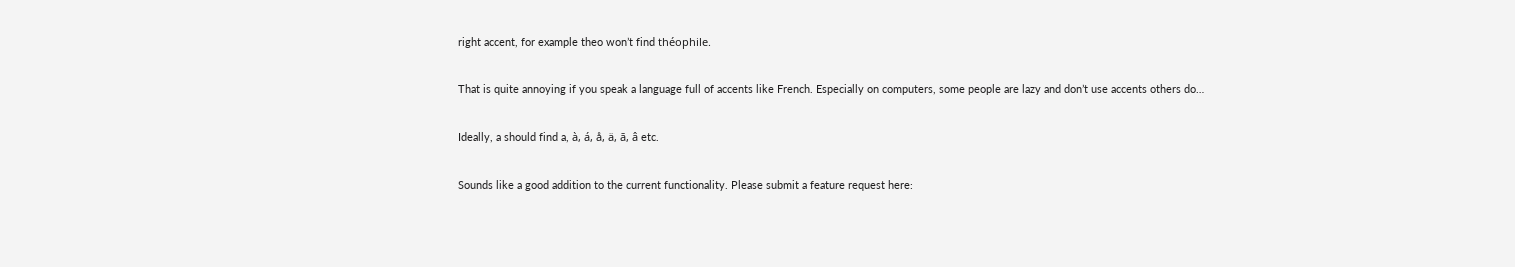right accent, for example theo won’t find théophile.

That is quite annoying if you speak a language full of accents like French. Especially on computers, some people are lazy and don’t use accents others do…

Ideally, a should find a, à, á, å, ä, ā, â etc.

Sounds like a good addition to the current functionality. Please submit a feature request here: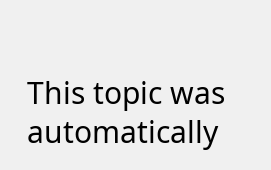This topic was automatically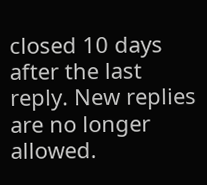closed 10 days after the last reply. New replies are no longer allowed.